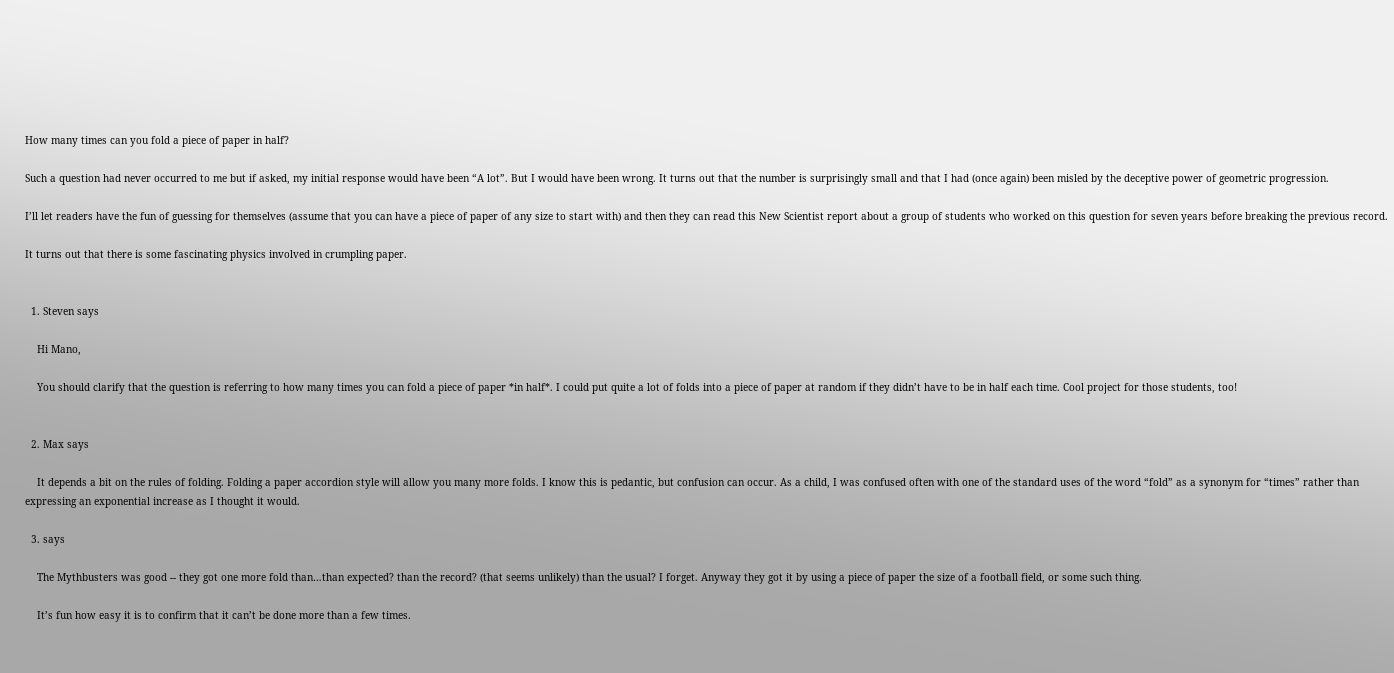How many times can you fold a piece of paper in half?

Such a question had never occurred to me but if asked, my initial response would have been “A lot”. But I would have been wrong. It turns out that the number is surprisingly small and that I had (once again) been misled by the deceptive power of geometric progression.

I’ll let readers have the fun of guessing for themselves (assume that you can have a piece of paper of any size to start with) and then they can read this New Scientist report about a group of students who worked on this question for seven years before breaking the previous record.

It turns out that there is some fascinating physics involved in crumpling paper.


  1. Steven says

    Hi Mano,

    You should clarify that the question is referring to how many times you can fold a piece of paper *in half*. I could put quite a lot of folds into a piece of paper at random if they didn’t have to be in half each time. Cool project for those students, too!


  2. Max says

    It depends a bit on the rules of folding. Folding a paper accordion style will allow you many more folds. I know this is pedantic, but confusion can occur. As a child, I was confused often with one of the standard uses of the word “fold” as a synonym for “times” rather than expressing an exponential increase as I thought it would.

  3. says

    The Mythbusters was good -- they got one more fold than…than expected? than the record? (that seems unlikely) than the usual? I forget. Anyway they got it by using a piece of paper the size of a football field, or some such thing.

    It’s fun how easy it is to confirm that it can’t be done more than a few times.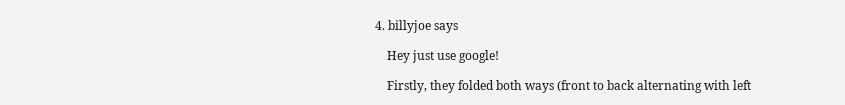4. billyjoe says

    Hey just use google!

    Firstly, they folded both ways (front to back alternating with left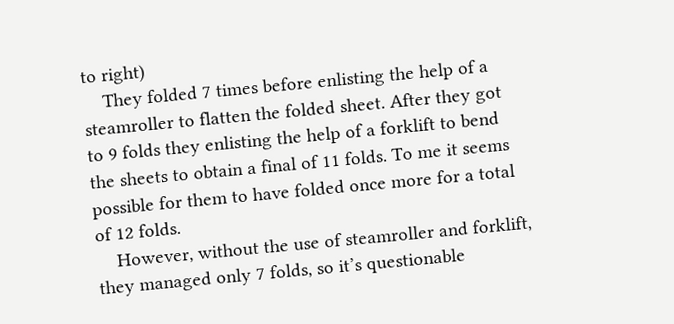to right)
    They folded 7 times before enlisting the help of a steamroller to flatten the folded sheet. After they got to 9 folds they enlisting the help of a forklift to bend the sheets to obtain a final of 11 folds. To me it seems possible for them to have folded once more for a total of 12 folds.
    However, without the use of steamroller and forklift, they managed only 7 folds, so it’s questionable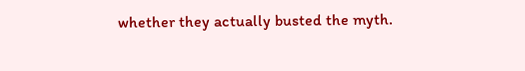whether they actually busted the myth.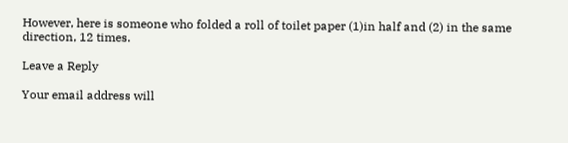However, here is someone who folded a roll of toilet paper (1)in half and (2) in the same direction, 12 times.

Leave a Reply

Your email address will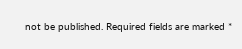not be published. Required fields are marked *